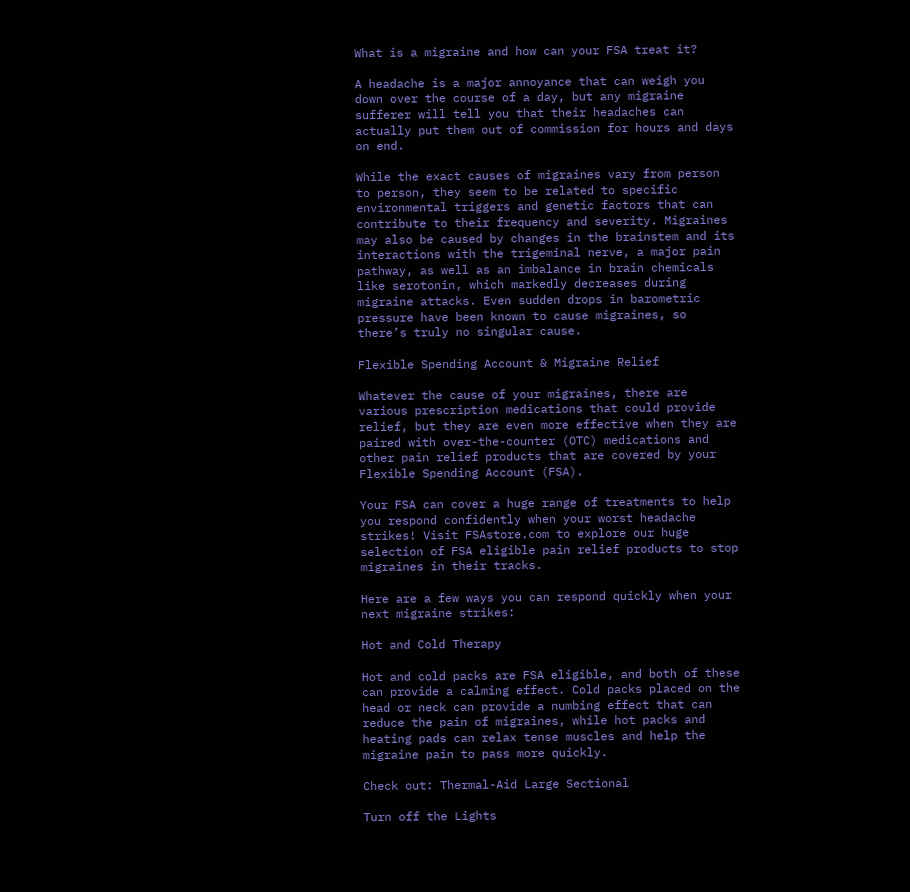What is a migraine and how can your FSA treat it?

A headache is a major annoyance that can weigh you down over the course of a day, but any migraine sufferer will tell you that their headaches can actually put them out of commission for hours and days on end.

While the exact causes of migraines vary from person to person, they seem to be related to specific environmental triggers and genetic factors that can contribute to their frequency and severity. Migraines may also be caused by changes in the brainstem and its interactions with the trigeminal nerve, a major pain pathway, as well as an imbalance in brain chemicals like serotonin, which markedly decreases during migraine attacks. Even sudden drops in barometric pressure have been known to cause migraines, so there’s truly no singular cause.

Flexible Spending Account & Migraine Relief

Whatever the cause of your migraines, there are various prescription medications that could provide relief, but they are even more effective when they are paired with over-the-counter (OTC) medications and other pain relief products that are covered by your Flexible Spending Account (FSA).

Your FSA can cover a huge range of treatments to help you respond confidently when your worst headache strikes! Visit FSAstore.com to explore our huge selection of FSA eligible pain relief products to stop migraines in their tracks.

Here are a few ways you can respond quickly when your next migraine strikes:

Hot and Cold Therapy

Hot and cold packs are FSA eligible, and both of these can provide a calming effect. Cold packs placed on the head or neck can provide a numbing effect that can reduce the pain of migraines, while hot packs and heating pads can relax tense muscles and help the migraine pain to pass more quickly.

Check out: Thermal-Aid Large Sectional

Turn off the Lights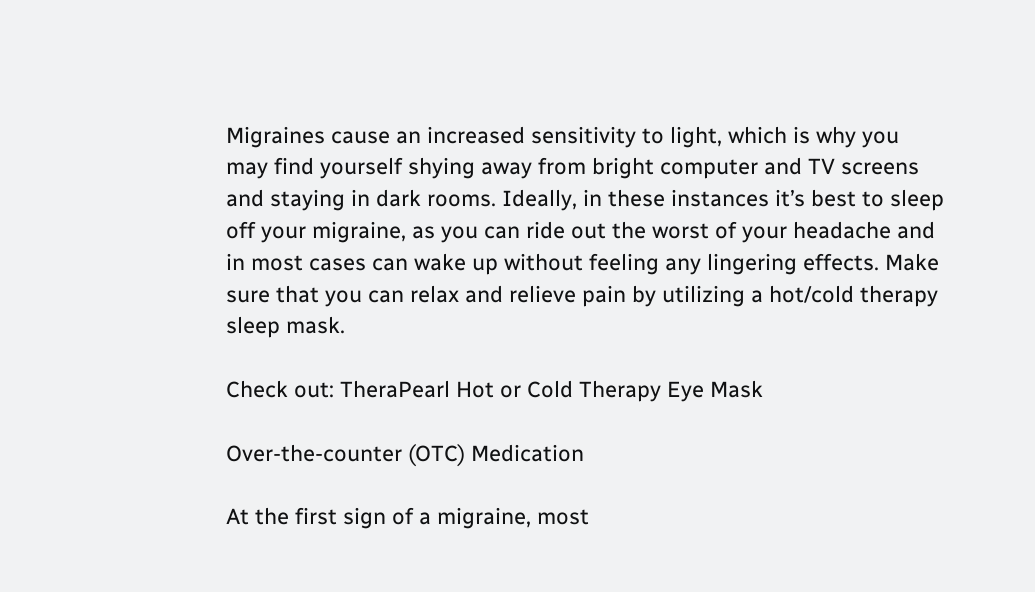Migraines cause an increased sensitivity to light, which is why you may find yourself shying away from bright computer and TV screens and staying in dark rooms. Ideally, in these instances it’s best to sleep off your migraine, as you can ride out the worst of your headache and in most cases can wake up without feeling any lingering effects. Make sure that you can relax and relieve pain by utilizing a hot/cold therapy sleep mask.

Check out: TheraPearl Hot or Cold Therapy Eye Mask

Over-the-counter (OTC) Medication

At the first sign of a migraine, most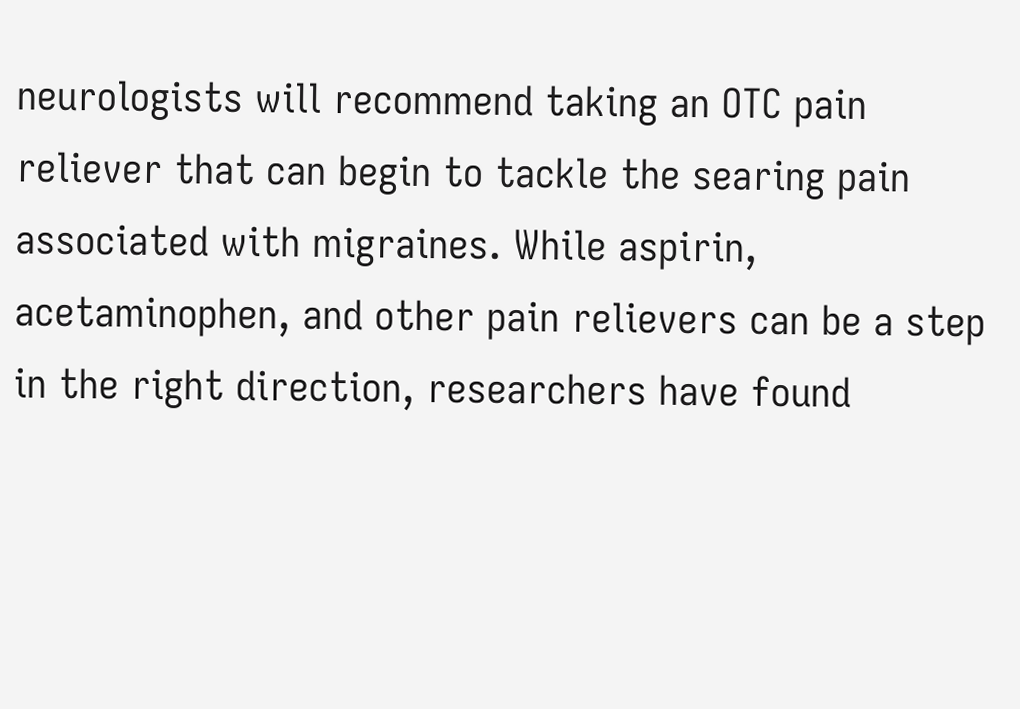neurologists will recommend taking an OTC pain reliever that can begin to tackle the searing pain associated with migraines. While aspirin, acetaminophen, and other pain relievers can be a step in the right direction, researchers have found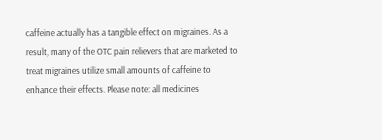caffeine actually has a tangible effect on migraines. As a result, many of the OTC pain relievers that are marketed to treat migraines utilize small amounts of caffeine to enhance their effects. Please note: all medicines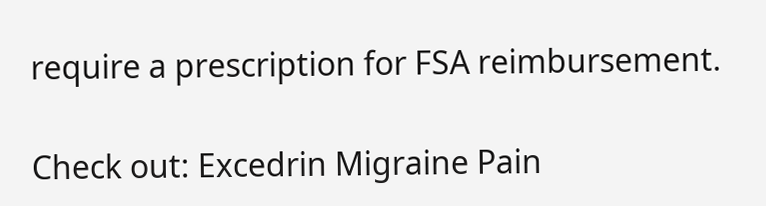require a prescription for FSA reimbursement.

Check out: Excedrin Migraine Pain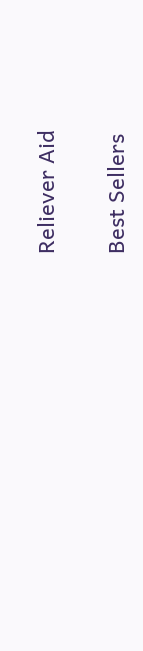Reliever Aid

Best Sellers